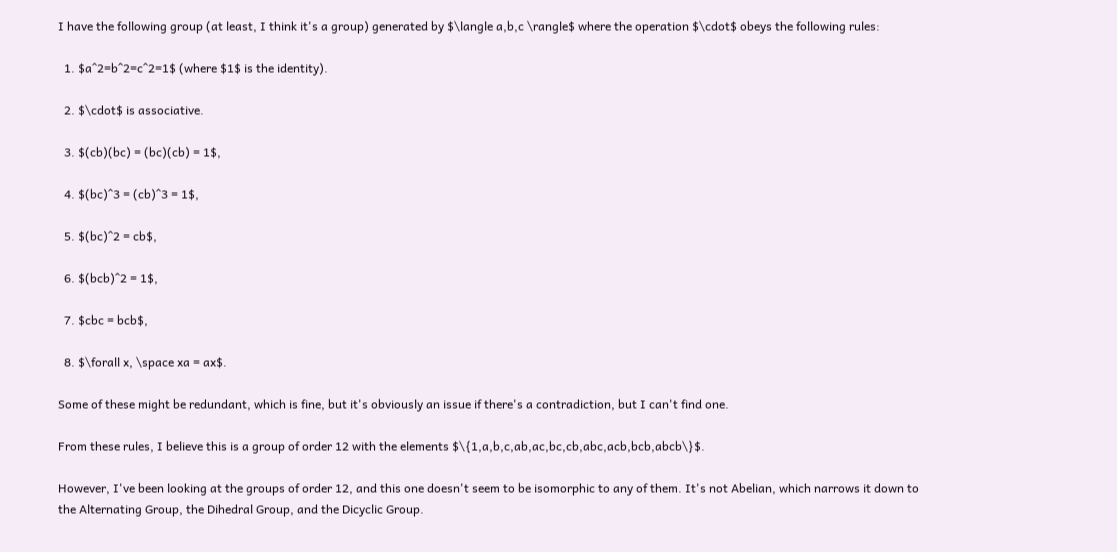I have the following group (at least, I think it's a group) generated by $\langle a,b,c \rangle$ where the operation $\cdot$ obeys the following rules:

  1. $a^2=b^2=c^2=1$ (where $1$ is the identity).

  2. $\cdot$ is associative.

  3. $(cb)(bc) = (bc)(cb) = 1$,

  4. $(bc)^3 = (cb)^3 = 1$,

  5. $(bc)^2 = cb$,

  6. $(bcb)^2 = 1$,

  7. $cbc = bcb$,

  8. $\forall x, \space xa = ax$.

Some of these might be redundant, which is fine, but it's obviously an issue if there's a contradiction, but I can't find one.

From these rules, I believe this is a group of order 12 with the elements $\{1,a,b,c,ab,ac,bc,cb,abc,acb,bcb,abcb\}$.

However, I've been looking at the groups of order 12, and this one doesn't seem to be isomorphic to any of them. It's not Abelian, which narrows it down to the Alternating Group, the Dihedral Group, and the Dicyclic Group.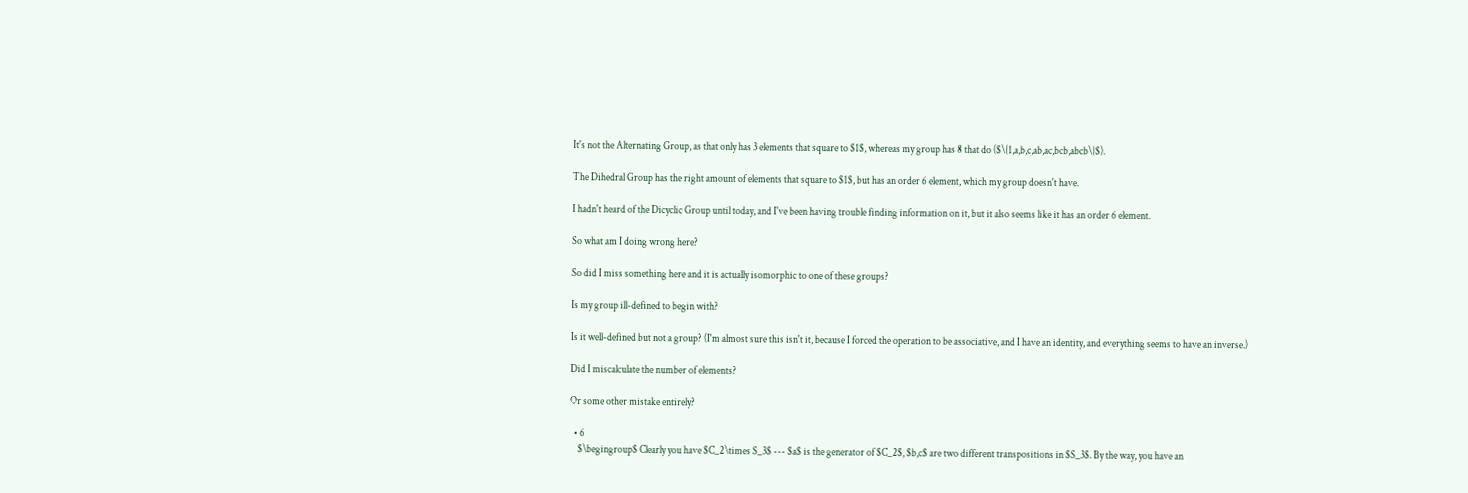It's not the Alternating Group, as that only has 3 elements that square to $1$, whereas my group has 8 that do ($\{1,a,b,c,ab,ac,bcb,abcb\}$).

The Dihedral Group has the right amount of elements that square to $1$, but has an order 6 element, which my group doesn't have.

I hadn't heard of the Dicyclic Group until today, and I've been having trouble finding information on it, but it also seems like it has an order 6 element.

So what am I doing wrong here?

So did I miss something here and it is actually isomorphic to one of these groups?

Is my group ill-defined to begin with?

Is it well-defined but not a group? (I'm almost sure this isn't it, because I forced the operation to be associative, and I have an identity, and everything seems to have an inverse.)

Did I miscalculate the number of elements?

Or some other mistake entirely?

  • 6
    $\begingroup$ Clearly you have $C_2\times S_3$ --- $a$ is the generator of $C_2$, $b,c$ are two different transpositions in $S_3$. By the way, you have an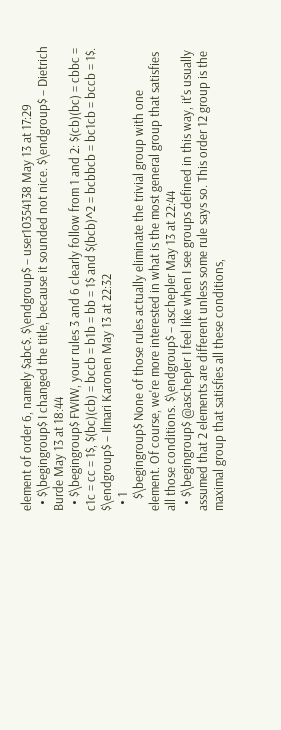element of order 6, namely $abc$. $\endgroup$ – user10354138 May 13 at 17:29
  • $\begingroup$ I changed the title, because it sounded not nice. $\endgroup$ – Dietrich Burde May 13 at 18:44
  • $\begingroup$ FWIW, your rules 3 and 6 clearly follow from 1 and 2: $(cb)(bc) = cbbc = c1c = cc = 1$, $(bc)(cb) = bccb = b1b = bb = 1$ and $(bcb)^2 = bcbbcb = bc1cb = bccb = 1$. $\endgroup$ – Ilmari Karonen May 13 at 22:32
  • 1
    $\begingroup$ None of those rules actually eliminate the trivial group with one element. Of course, we're more interested in what is the most general group that satisfies all those conditions. $\endgroup$ – aschepler May 13 at 22:44
  • $\begingroup$ @aschepler I feel like when I see groups defined in this way, it's usually assumed that 2 elements are different unless some rule says so. This order 12 group is the maximal group that satisfies all these conditions,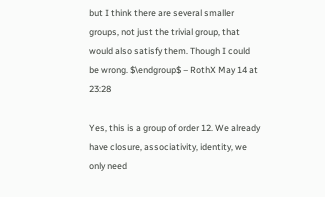but I think there are several smaller groups, not just the trivial group, that would also satisfy them. Though I could be wrong. $\endgroup$ – RothX May 14 at 23:28

Yes, this is a group of order 12. We already have closure, associativity, identity, we only need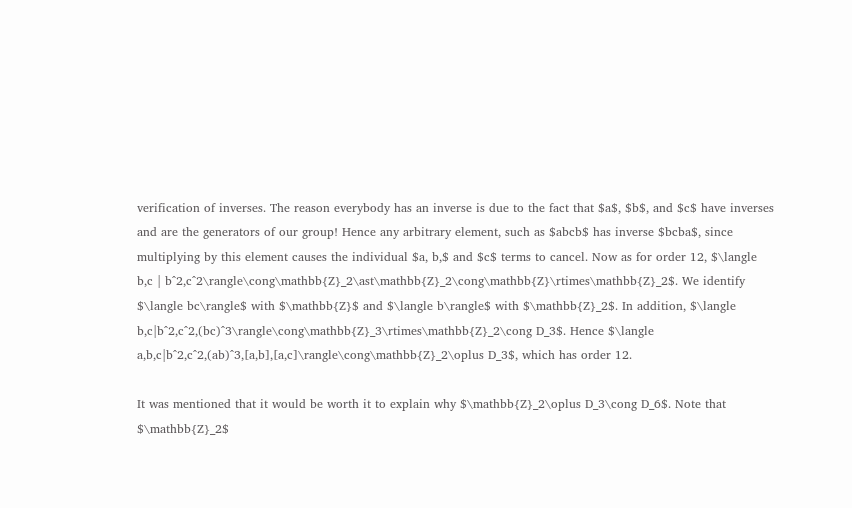verification of inverses. The reason everybody has an inverse is due to the fact that $a$, $b$, and $c$ have inverses and are the generators of our group! Hence any arbitrary element, such as $abcb$ has inverse $bcba$, since multiplying by this element causes the individual $a, b,$ and $c$ terms to cancel. Now as for order 12, $\langle b,c | b^2,c^2\rangle\cong\mathbb{Z}_2\ast\mathbb{Z}_2\cong\mathbb{Z}\rtimes\mathbb{Z}_2$. We identify $\langle bc\rangle$ with $\mathbb{Z}$ and $\langle b\rangle$ with $\mathbb{Z}_2$. In addition, $\langle b,c|b^2,c^2,(bc)^3\rangle\cong\mathbb{Z}_3\rtimes\mathbb{Z}_2\cong D_3$. Hence $\langle a,b,c|b^2,c^2,(ab)^3,[a,b],[a,c]\rangle\cong\mathbb{Z}_2\oplus D_3$, which has order 12.

It was mentioned that it would be worth it to explain why $\mathbb{Z}_2\oplus D_3\cong D_6$. Note that $\mathbb{Z}_2$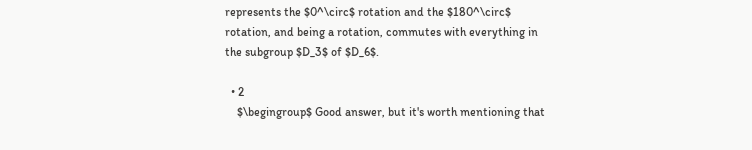represents the $0^\circ$ rotation and the $180^\circ$ rotation, and being a rotation, commutes with everything in the subgroup $D_3$ of $D_6$.

  • 2
    $\begingroup$ Good answer, but it's worth mentioning that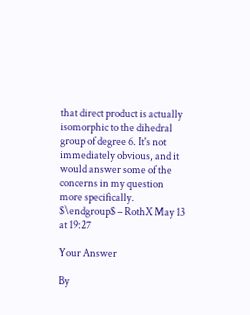that direct product is actually isomorphic to the dihedral group of degree 6. It's not immediately obvious, and it would answer some of the concerns in my question more specifically. $\endgroup$ – RothX May 13 at 19:27

Your Answer

By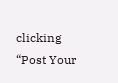clicking “Post Your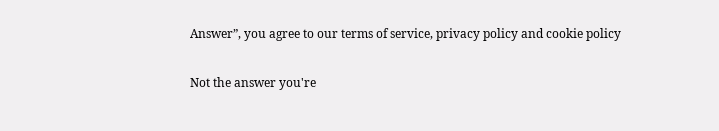Answer”, you agree to our terms of service, privacy policy and cookie policy

Not the answer you're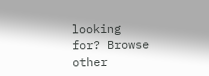looking for? Browse other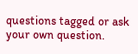questions tagged or ask your own question.